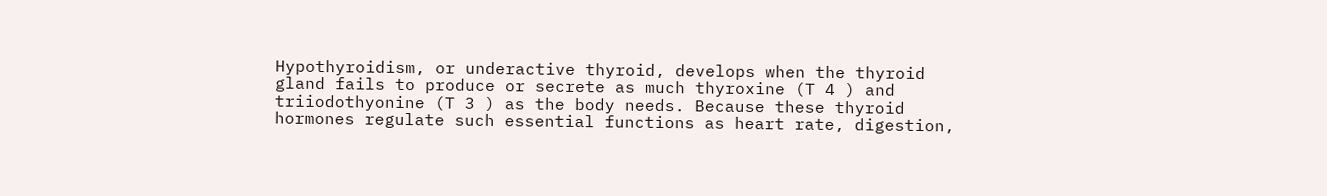Hypothyroidism, or underactive thyroid, develops when the thyroid gland fails to produce or secrete as much thyroxine (T 4 ) and triiodothyonine (T 3 ) as the body needs. Because these thyroid hormones regulate such essential functions as heart rate, digestion,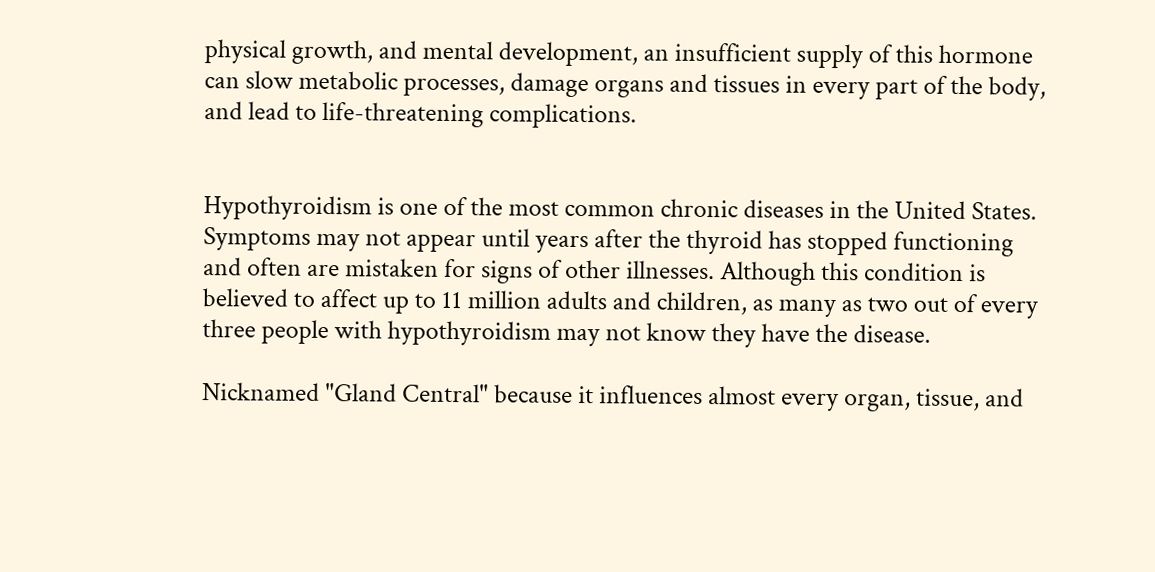physical growth, and mental development, an insufficient supply of this hormone can slow metabolic processes, damage organs and tissues in every part of the body, and lead to life-threatening complications.


Hypothyroidism is one of the most common chronic diseases in the United States. Symptoms may not appear until years after the thyroid has stopped functioning and often are mistaken for signs of other illnesses. Although this condition is believed to affect up to 11 million adults and children, as many as two out of every three people with hypothyroidism may not know they have the disease.

Nicknamed "Gland Central" because it influences almost every organ, tissue, and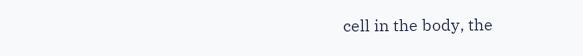cell in the body, the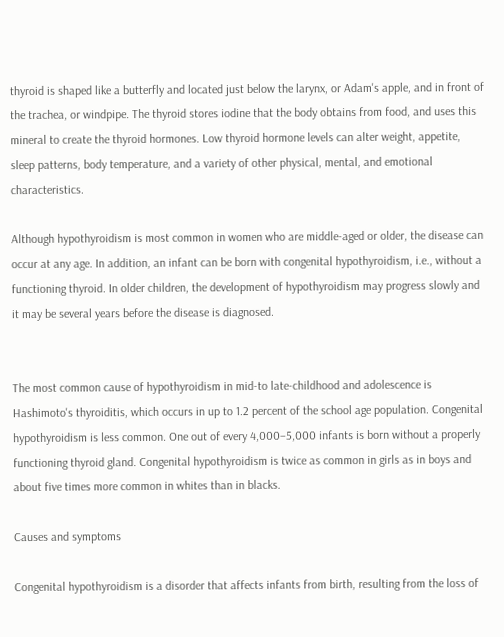thyroid is shaped like a butterfly and located just below the larynx, or Adam's apple, and in front of the trachea, or windpipe. The thyroid stores iodine that the body obtains from food, and uses this mineral to create the thyroid hormones. Low thyroid hormone levels can alter weight, appetite, sleep patterns, body temperature, and a variety of other physical, mental, and emotional characteristics.

Although hypothyroidism is most common in women who are middle-aged or older, the disease can occur at any age. In addition, an infant can be born with congenital hypothyroidism, i.e., without a functioning thyroid. In older children, the development of hypothyroidism may progress slowly and it may be several years before the disease is diagnosed.


The most common cause of hypothyroidism in mid-to late-childhood and adolescence is Hashimoto's thyroiditis, which occurs in up to 1.2 percent of the school age population. Congenital hypothyroidism is less common. One out of every 4,000–5,000 infants is born without a properly functioning thyroid gland. Congenital hypothyroidism is twice as common in girls as in boys and about five times more common in whites than in blacks.

Causes and symptoms

Congenital hypothyroidism is a disorder that affects infants from birth, resulting from the loss of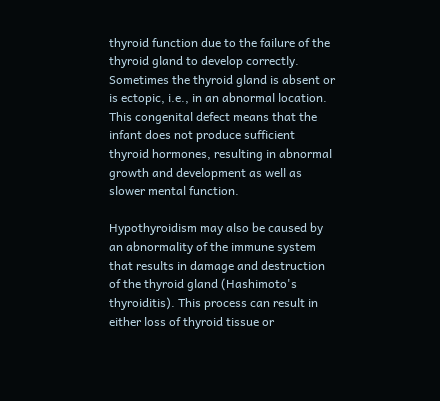thyroid function due to the failure of the thyroid gland to develop correctly. Sometimes the thyroid gland is absent or is ectopic, i.e., in an abnormal location. This congenital defect means that the infant does not produce sufficient thyroid hormones, resulting in abnormal growth and development as well as slower mental function.

Hypothyroidism may also be caused by an abnormality of the immune system that results in damage and destruction of the thyroid gland (Hashimoto's thyroiditis). This process can result in either loss of thyroid tissue or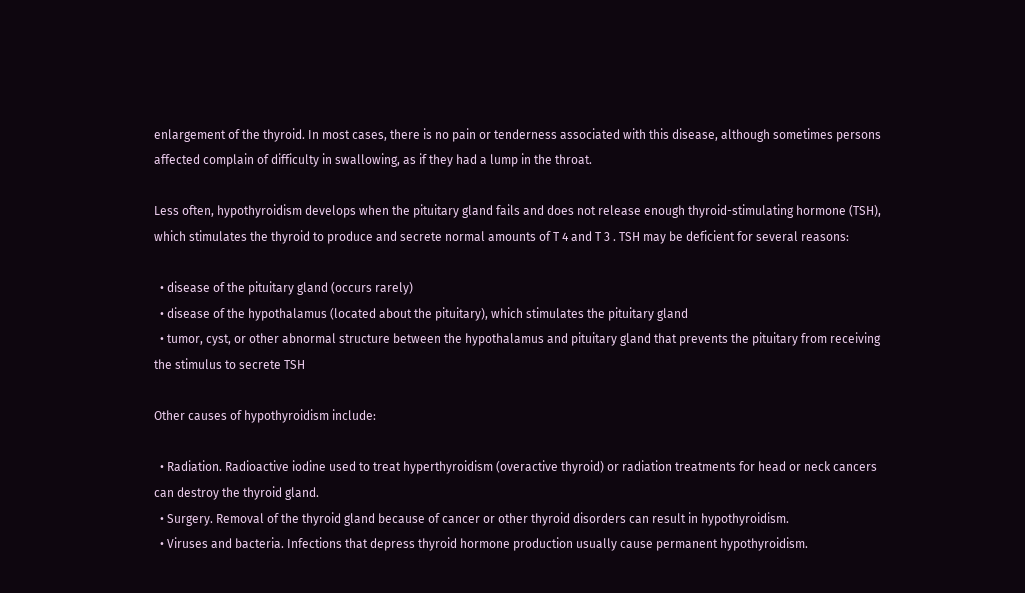enlargement of the thyroid. In most cases, there is no pain or tenderness associated with this disease, although sometimes persons affected complain of difficulty in swallowing, as if they had a lump in the throat.

Less often, hypothyroidism develops when the pituitary gland fails and does not release enough thyroid-stimulating hormone (TSH), which stimulates the thyroid to produce and secrete normal amounts of T 4 and T 3 . TSH may be deficient for several reasons:

  • disease of the pituitary gland (occurs rarely)
  • disease of the hypothalamus (located about the pituitary), which stimulates the pituitary gland
  • tumor, cyst, or other abnormal structure between the hypothalamus and pituitary gland that prevents the pituitary from receiving the stimulus to secrete TSH

Other causes of hypothyroidism include:

  • Radiation. Radioactive iodine used to treat hyperthyroidism (overactive thyroid) or radiation treatments for head or neck cancers can destroy the thyroid gland.
  • Surgery. Removal of the thyroid gland because of cancer or other thyroid disorders can result in hypothyroidism.
  • Viruses and bacteria. Infections that depress thyroid hormone production usually cause permanent hypothyroidism.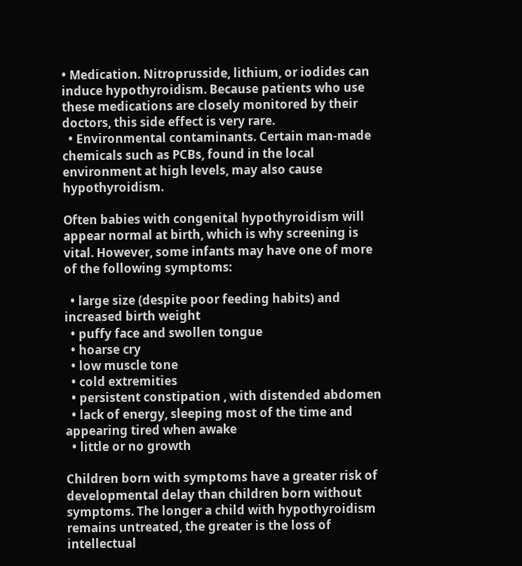• Medication. Nitroprusside, lithium, or iodides can induce hypothyroidism. Because patients who use these medications are closely monitored by their doctors, this side effect is very rare.
  • Environmental contaminants. Certain man-made chemicals such as PCBs, found in the local environment at high levels, may also cause hypothyroidism.

Often babies with congenital hypothyroidism will appear normal at birth, which is why screening is vital. However, some infants may have one of more of the following symptoms:

  • large size (despite poor feeding habits) and increased birth weight
  • puffy face and swollen tongue
  • hoarse cry
  • low muscle tone
  • cold extremities
  • persistent constipation , with distended abdomen
  • lack of energy, sleeping most of the time and appearing tired when awake
  • little or no growth

Children born with symptoms have a greater risk of developmental delay than children born without symptoms. The longer a child with hypothyroidism remains untreated, the greater is the loss of intellectual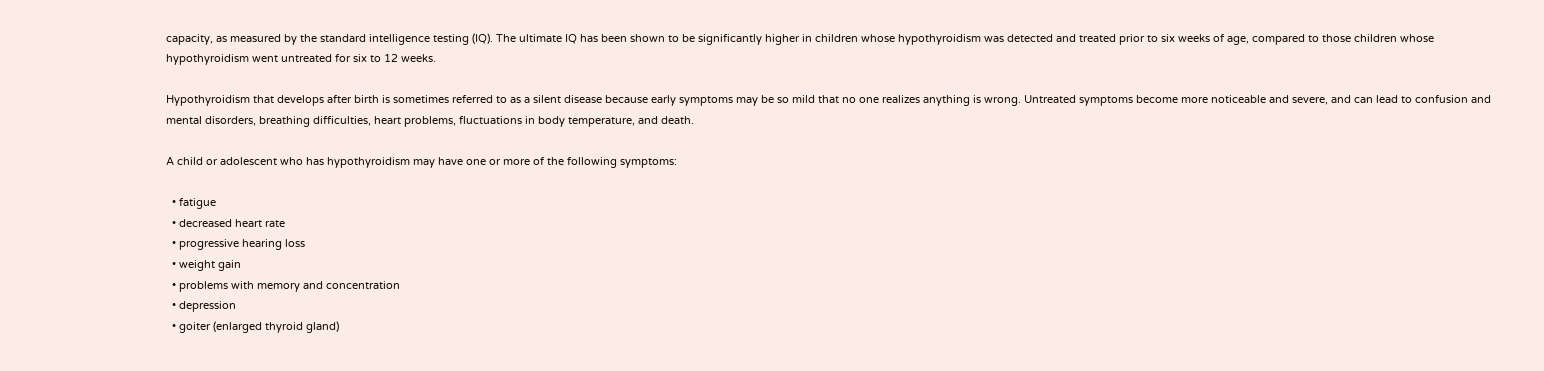capacity, as measured by the standard intelligence testing (IQ). The ultimate IQ has been shown to be significantly higher in children whose hypothyroidism was detected and treated prior to six weeks of age, compared to those children whose hypothyroidism went untreated for six to 12 weeks.

Hypothyroidism that develops after birth is sometimes referred to as a silent disease because early symptoms may be so mild that no one realizes anything is wrong. Untreated symptoms become more noticeable and severe, and can lead to confusion and mental disorders, breathing difficulties, heart problems, fluctuations in body temperature, and death.

A child or adolescent who has hypothyroidism may have one or more of the following symptoms:

  • fatigue
  • decreased heart rate
  • progressive hearing loss
  • weight gain
  • problems with memory and concentration
  • depression
  • goiter (enlarged thyroid gland)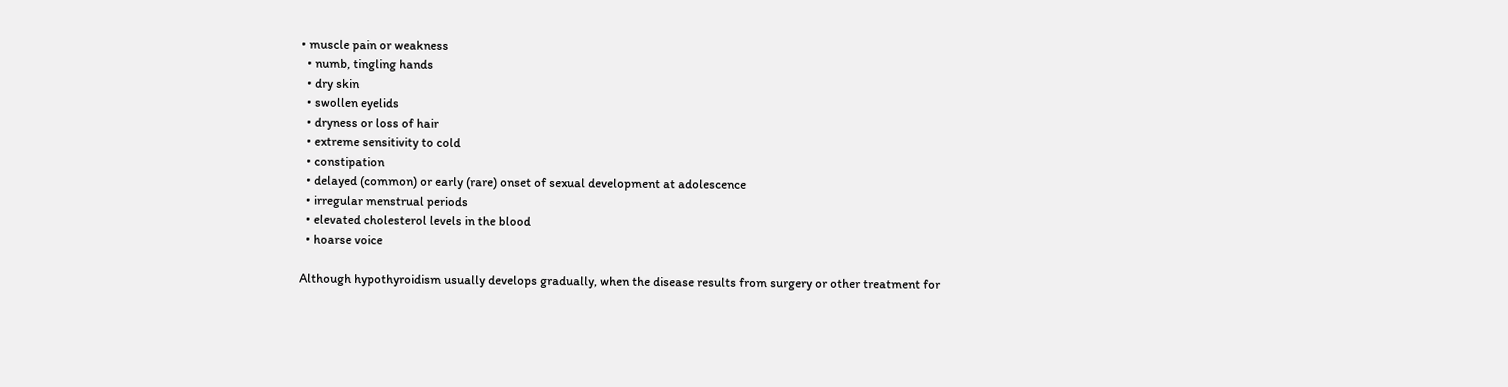• muscle pain or weakness
  • numb, tingling hands
  • dry skin
  • swollen eyelids
  • dryness or loss of hair
  • extreme sensitivity to cold
  • constipation
  • delayed (common) or early (rare) onset of sexual development at adolescence
  • irregular menstrual periods
  • elevated cholesterol levels in the blood
  • hoarse voice

Although hypothyroidism usually develops gradually, when the disease results from surgery or other treatment for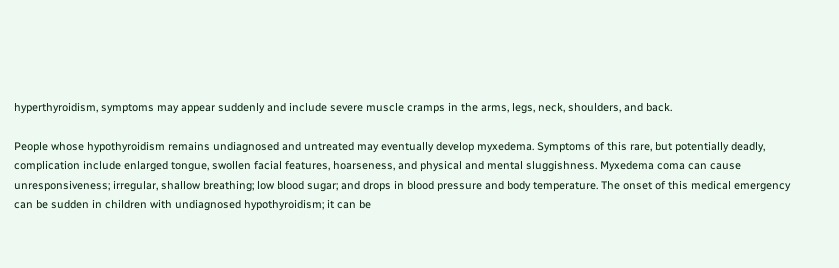hyperthyroidism, symptoms may appear suddenly and include severe muscle cramps in the arms, legs, neck, shoulders, and back.

People whose hypothyroidism remains undiagnosed and untreated may eventually develop myxedema. Symptoms of this rare, but potentially deadly, complication include enlarged tongue, swollen facial features, hoarseness, and physical and mental sluggishness. Myxedema coma can cause unresponsiveness; irregular, shallow breathing; low blood sugar; and drops in blood pressure and body temperature. The onset of this medical emergency can be sudden in children with undiagnosed hypothyroidism; it can be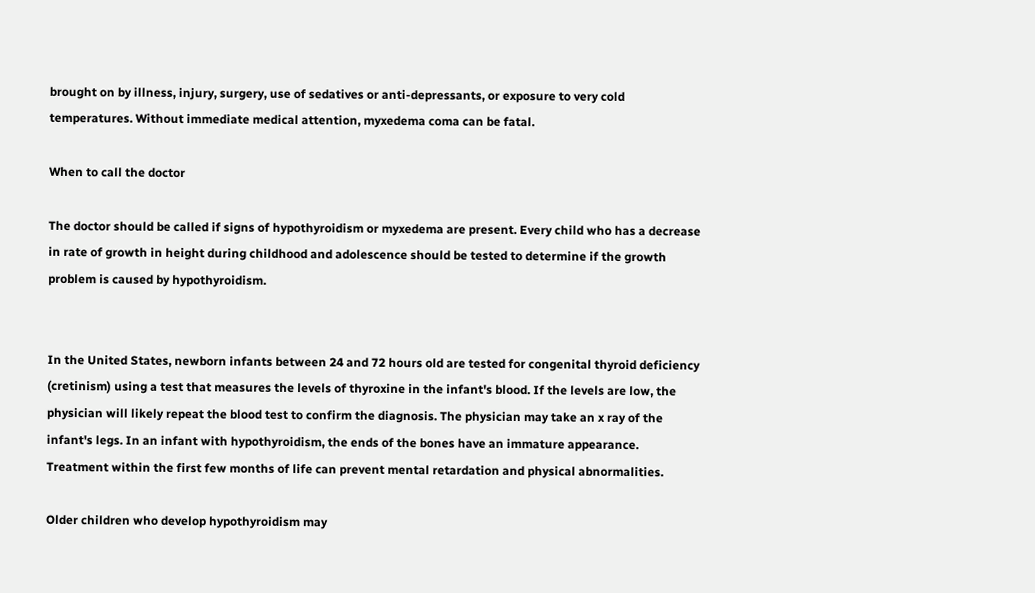brought on by illness, injury, surgery, use of sedatives or anti-depressants, or exposure to very cold temperatures. Without immediate medical attention, myxedema coma can be fatal.

When to call the doctor

The doctor should be called if signs of hypothyroidism or myxedema are present. Every child who has a decrease in rate of growth in height during childhood and adolescence should be tested to determine if the growth problem is caused by hypothyroidism.


In the United States, newborn infants between 24 and 72 hours old are tested for congenital thyroid deficiency (cretinism) using a test that measures the levels of thyroxine in the infant's blood. If the levels are low, the physician will likely repeat the blood test to confirm the diagnosis. The physician may take an x ray of the infant's legs. In an infant with hypothyroidism, the ends of the bones have an immature appearance. Treatment within the first few months of life can prevent mental retardation and physical abnormalities.

Older children who develop hypothyroidism may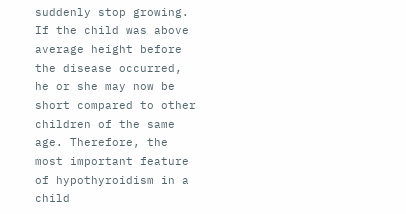suddenly stop growing. If the child was above average height before the disease occurred, he or she may now be short compared to other children of the same age. Therefore, the most important feature of hypothyroidism in a child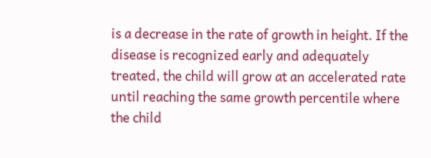is a decrease in the rate of growth in height. If the disease is recognized early and adequately treated, the child will grow at an accelerated rate until reaching the same growth percentile where the child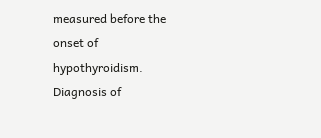measured before the onset of hypothyroidism. Diagnosis of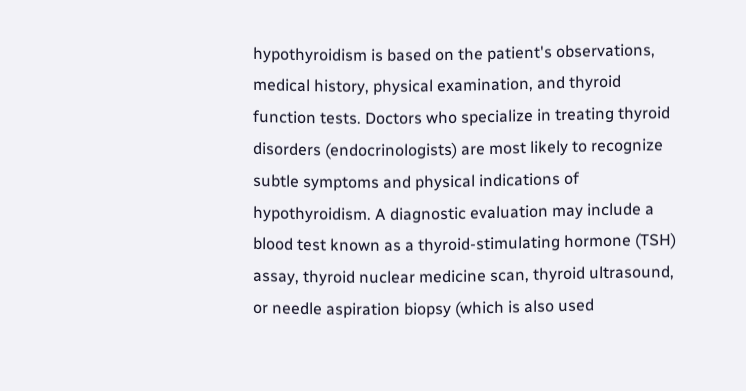hypothyroidism is based on the patient's observations, medical history, physical examination, and thyroid function tests. Doctors who specialize in treating thyroid disorders (endocrinologists) are most likely to recognize subtle symptoms and physical indications of hypothyroidism. A diagnostic evaluation may include a blood test known as a thyroid-stimulating hormone (TSH) assay, thyroid nuclear medicine scan, thyroid ultrasound, or needle aspiration biopsy (which is also used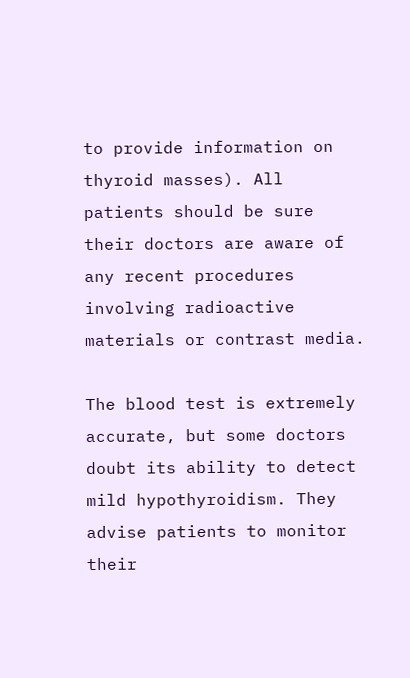to provide information on thyroid masses). All patients should be sure their doctors are aware of any recent procedures involving radioactive materials or contrast media.

The blood test is extremely accurate, but some doctors doubt its ability to detect mild hypothyroidism. They advise patients to monitor their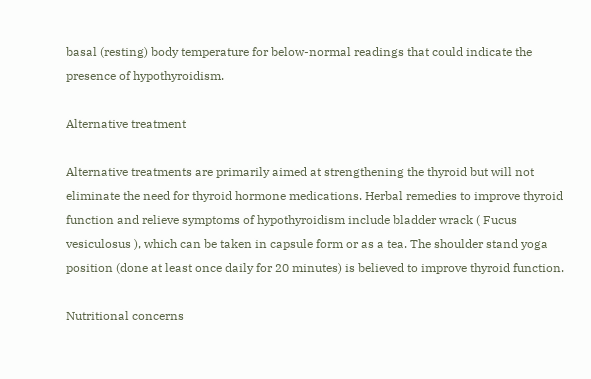basal (resting) body temperature for below-normal readings that could indicate the presence of hypothyroidism.

Alternative treatment

Alternative treatments are primarily aimed at strengthening the thyroid but will not eliminate the need for thyroid hormone medications. Herbal remedies to improve thyroid function and relieve symptoms of hypothyroidism include bladder wrack ( Fucus vesiculosus ), which can be taken in capsule form or as a tea. The shoulder stand yoga position (done at least once daily for 20 minutes) is believed to improve thyroid function.

Nutritional concerns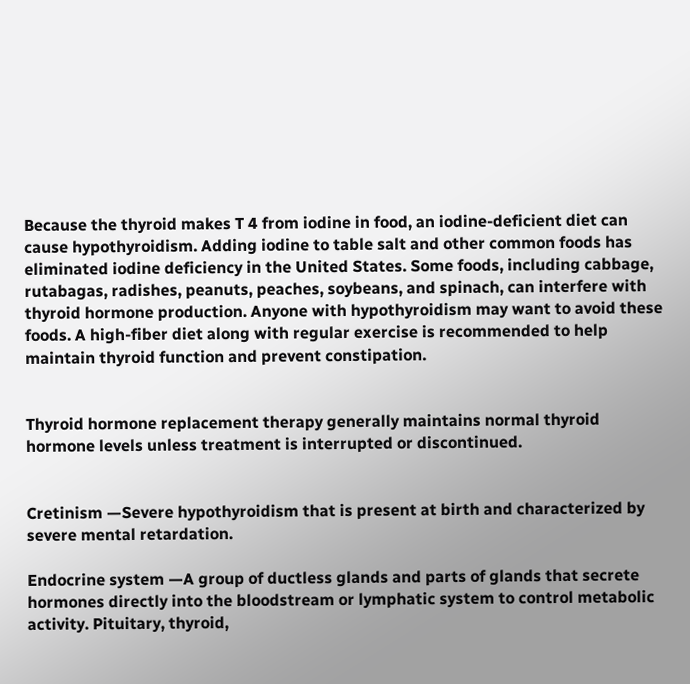Because the thyroid makes T 4 from iodine in food, an iodine-deficient diet can cause hypothyroidism. Adding iodine to table salt and other common foods has eliminated iodine deficiency in the United States. Some foods, including cabbage, rutabagas, radishes, peanuts, peaches, soybeans, and spinach, can interfere with thyroid hormone production. Anyone with hypothyroidism may want to avoid these foods. A high-fiber diet along with regular exercise is recommended to help maintain thyroid function and prevent constipation.


Thyroid hormone replacement therapy generally maintains normal thyroid hormone levels unless treatment is interrupted or discontinued.


Cretinism —Severe hypothyroidism that is present at birth and characterized by severe mental retardation.

Endocrine system —A group of ductless glands and parts of glands that secrete hormones directly into the bloodstream or lymphatic system to control metabolic activity. Pituitary, thyroid,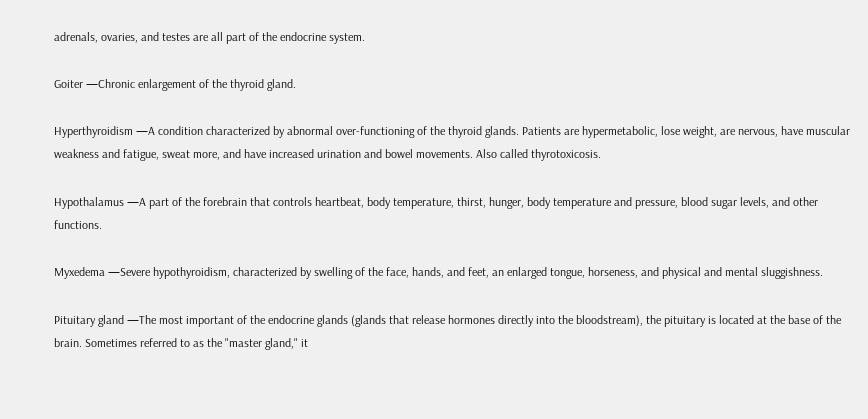adrenals, ovaries, and testes are all part of the endocrine system.

Goiter —Chronic enlargement of the thyroid gland.

Hyperthyroidism —A condition characterized by abnormal over-functioning of the thyroid glands. Patients are hypermetabolic, lose weight, are nervous, have muscular weakness and fatigue, sweat more, and have increased urination and bowel movements. Also called thyrotoxicosis.

Hypothalamus —A part of the forebrain that controls heartbeat, body temperature, thirst, hunger, body temperature and pressure, blood sugar levels, and other functions.

Myxedema —Severe hypothyroidism, characterized by swelling of the face, hands, and feet, an enlarged tongue, horseness, and physical and mental sluggishness.

Pituitary gland —The most important of the endocrine glands (glands that release hormones directly into the bloodstream), the pituitary is located at the base of the brain. Sometimes referred to as the "master gland," it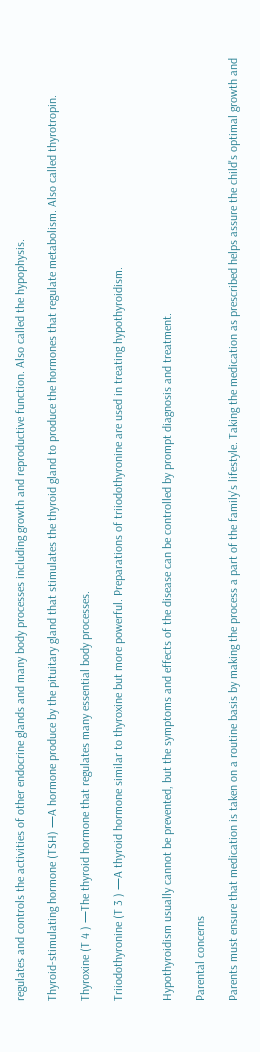regulates and controls the activities of other endocrine glands and many body processes including growth and reproductive function. Also called the hypophysis.

Thyroid-stimulating hormone (TSH) —A hormone produce by the pituitary gland that stimulates the thyroid gland to produce the hormones that regulate metabolism. Also called thyrotropin.

Thyroxine (T 4 ) —The thyroid hormone that regulates many essential body processes.

Triiodothyronine (T 3 ) —A thyroid hormone similar to thyroxine but more powerful. Preparations of triiodothyronine are used in treating hypothyroidism.


Hypothyroidism usually cannot be prevented, but the symptoms and effects of the disease can be controlled by prompt diagnosis and treatment.

Parental concerns

Parents must ensure that medication is taken on a routine basis by making the process a part of the family's lifestyle. Taking the medication as prescribed helps assure the child's optimal growth and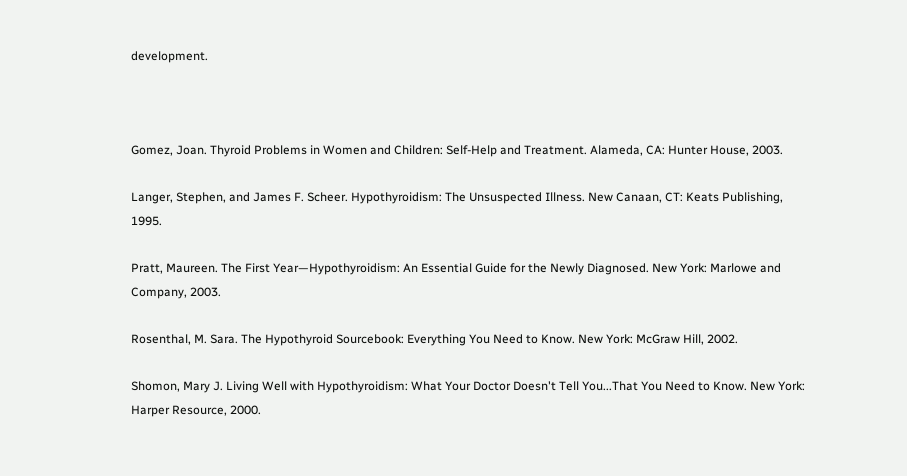development.



Gomez, Joan. Thyroid Problems in Women and Children: Self-Help and Treatment. Alameda, CA: Hunter House, 2003.

Langer, Stephen, and James F. Scheer. Hypothyroidism: The Unsuspected Illness. New Canaan, CT: Keats Publishing, 1995.

Pratt, Maureen. The First Year—Hypothyroidism: An Essential Guide for the Newly Diagnosed. New York: Marlowe and Company, 2003.

Rosenthal, M. Sara. The Hypothyroid Sourcebook: Everything You Need to Know. New York: McGraw Hill, 2002.

Shomon, Mary J. Living Well with Hypothyroidism: What Your Doctor Doesn't Tell You...That You Need to Know. New York: Harper Resource, 2000.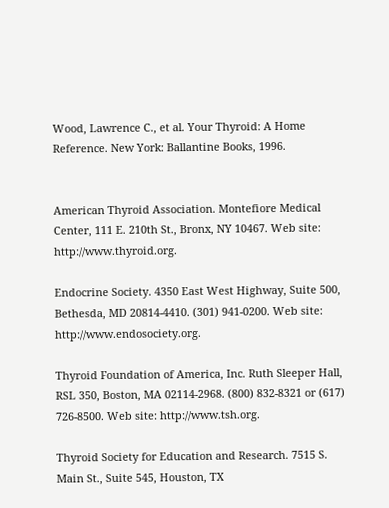Wood, Lawrence C., et al. Your Thyroid: A Home Reference. New York: Ballantine Books, 1996.


American Thyroid Association. Montefiore Medical Center, 111 E. 210th St., Bronx, NY 10467. Web site: http://www.thyroid.org.

Endocrine Society. 4350 East West Highway, Suite 500, Bethesda, MD 20814-4410. (301) 941-0200. Web site: http://www.endosociety.org.

Thyroid Foundation of America, Inc. Ruth Sleeper Hall, RSL 350, Boston, MA 02114-2968. (800) 832-8321 or (617) 726-8500. Web site: http://www.tsh.org.

Thyroid Society for Education and Research. 7515 S. Main St., Suite 545, Houston, TX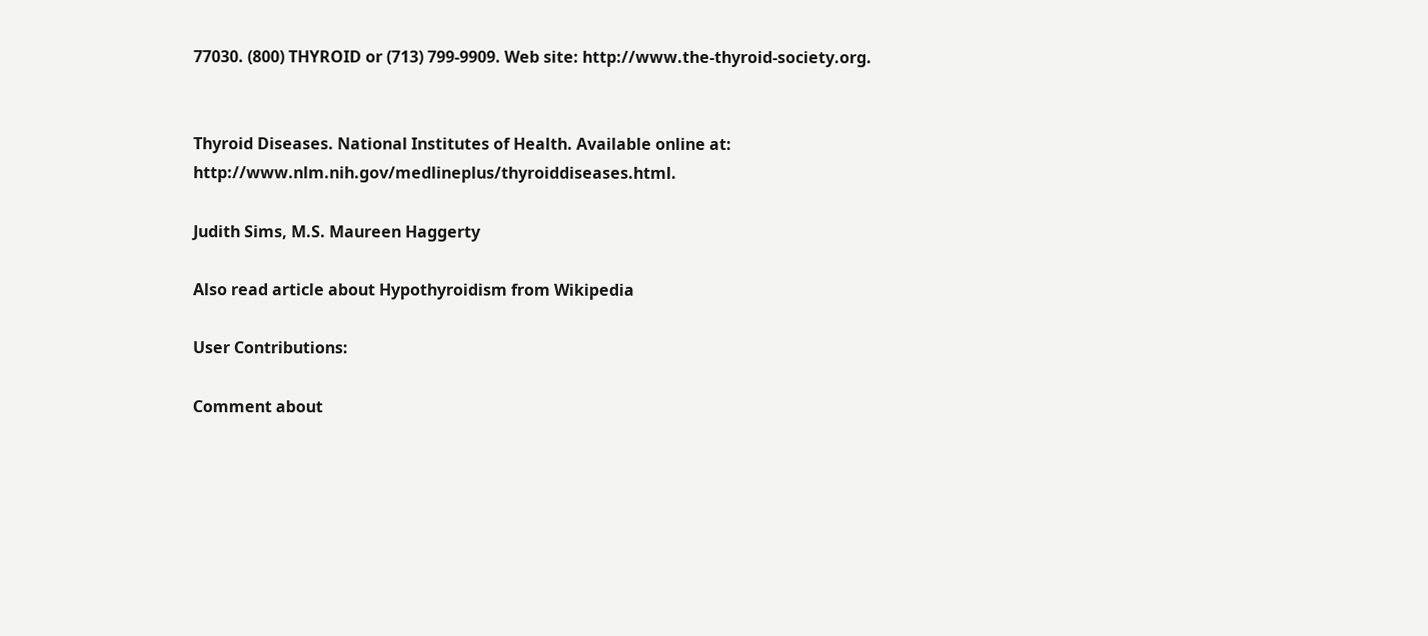77030. (800) THYROID or (713) 799-9909. Web site: http://www.the-thyroid-society.org.


Thyroid Diseases. National Institutes of Health. Available online at: http://www.nlm.nih.gov/medlineplus/thyroiddiseases.html.

Judith Sims, M.S. Maureen Haggerty

Also read article about Hypothyroidism from Wikipedia

User Contributions:

Comment about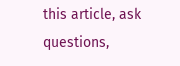this article, ask questions,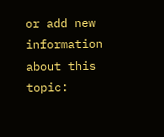or add new information about this topic: